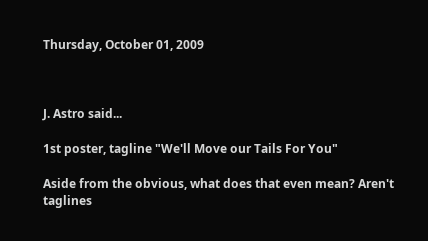Thursday, October 01, 2009



J. Astro said...

1st poster, tagline "We'll Move our Tails For You"

Aside from the obvious, what does that even mean? Aren't taglines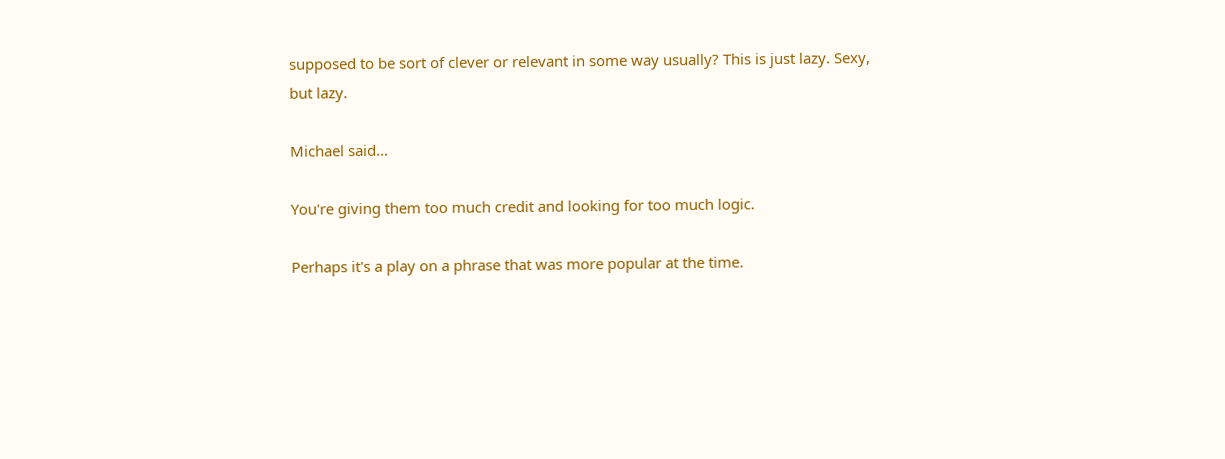supposed to be sort of clever or relevant in some way usually? This is just lazy. Sexy, but lazy.

Michael said...

You're giving them too much credit and looking for too much logic.

Perhaps it's a play on a phrase that was more popular at the time.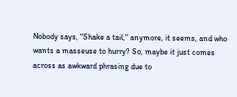Nobody says, "Shake a tail," anymore, it seems, and who wants a masseuse to hurry? So, maybe it just comes across as awkward phrasing due to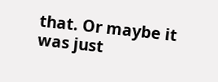that. Or maybe it was just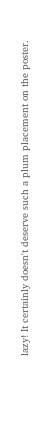lazy! It certainly doesn't deserve such a plum placement on the poster.